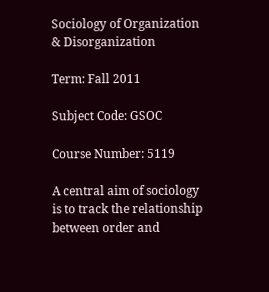Sociology of Organization & Disorganization

Term: Fall 2011

Subject Code: GSOC

Course Number: 5119

A central aim of sociology is to track the relationship between order and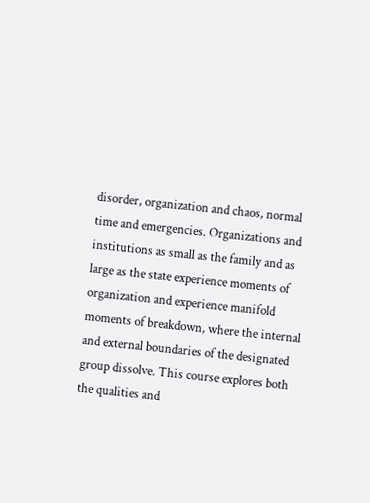disorder, organization and chaos, normal time and emergencies. Organizations and institutions as small as the family and as large as the state experience moments of organization and experience manifold moments of breakdown, where the internal and external boundaries of the designated group dissolve. This course explores both the qualities and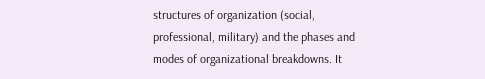structures of organization (social, professional, military) and the phases and modes of organizational breakdowns. It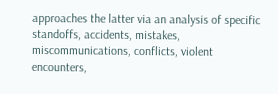approaches the latter via an analysis of specific standoffs, accidents, mistakes, miscommunications, conflicts, violent encounters,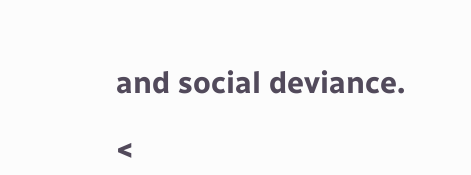and social deviance.

<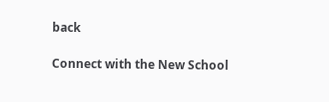back

Connect with the New School